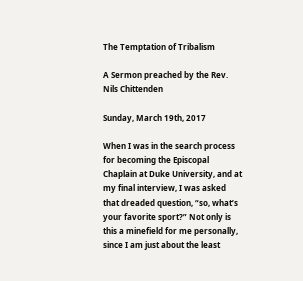The Temptation of Tribalism

A Sermon preached by the Rev. Nils Chittenden

Sunday, March 19th, 2017

When I was in the search process for becoming the Episcopal Chaplain at Duke University, and at my final interview, I was asked that dreaded question, “so, what’s your favorite sport?” Not only is this a minefield for me personally, since I am just about the least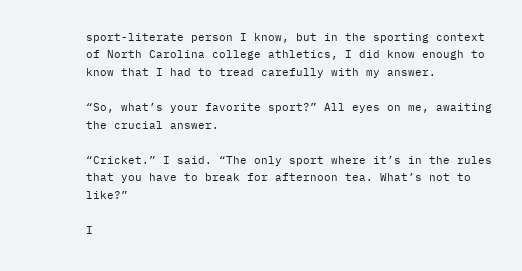sport-literate person I know, but in the sporting context of North Carolina college athletics, I did know enough to know that I had to tread carefully with my answer.

“So, what’s your favorite sport?” All eyes on me, awaiting the crucial answer.

“Cricket.” I said. “The only sport where it’s in the rules that you have to break for afternoon tea. What’s not to like?”

I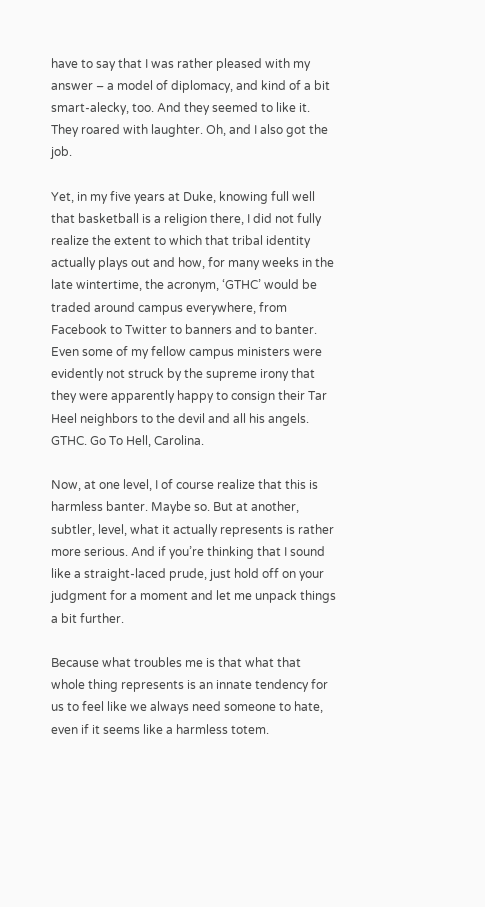have to say that I was rather pleased with my answer – a model of diplomacy, and kind of a bit smart-alecky, too. And they seemed to like it. They roared with laughter. Oh, and I also got the job.

Yet, in my five years at Duke, knowing full well that basketball is a religion there, I did not fully realize the extent to which that tribal identity actually plays out and how, for many weeks in the late wintertime, the acronym, ‘GTHC’ would be traded around campus everywhere, from Facebook to Twitter to banners and to banter. Even some of my fellow campus ministers were evidently not struck by the supreme irony that they were apparently happy to consign their Tar Heel neighbors to the devil and all his angels. GTHC. Go To Hell, Carolina.

Now, at one level, I of course realize that this is harmless banter. Maybe so. But at another, subtler, level, what it actually represents is rather more serious. And if you’re thinking that I sound like a straight-laced prude, just hold off on your judgment for a moment and let me unpack things a bit further.

Because what troubles me is that what that whole thing represents is an innate tendency for us to feel like we always need someone to hate, even if it seems like a harmless totem.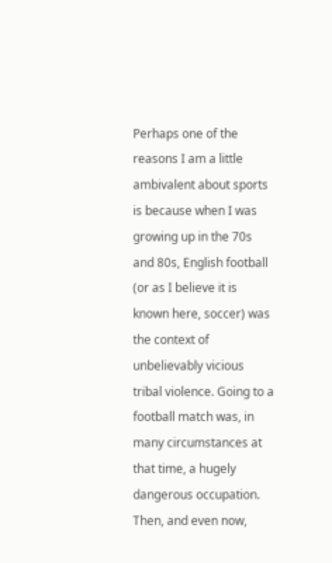Perhaps one of the reasons I am a little ambivalent about sports is because when I was growing up in the 70s and 80s, English football (or as I believe it is known here, soccer) was the context of unbelievably vicious tribal violence. Going to a football match was, in many circumstances at that time, a hugely dangerous occupation. Then, and even now,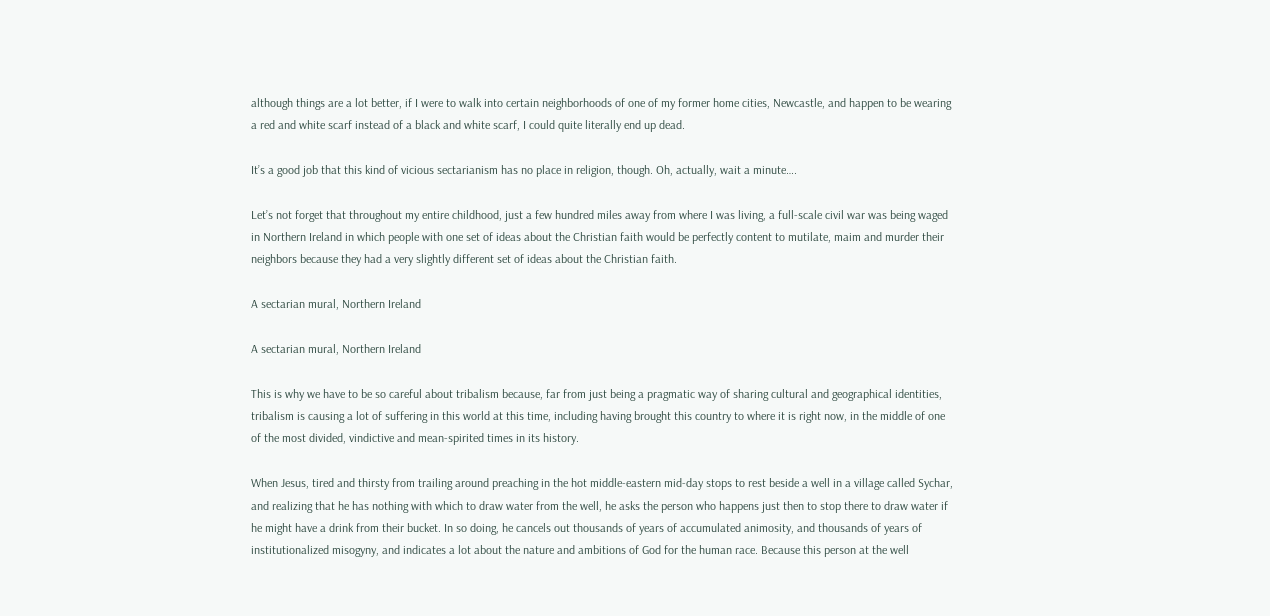although things are a lot better, if I were to walk into certain neighborhoods of one of my former home cities, Newcastle, and happen to be wearing a red and white scarf instead of a black and white scarf, I could quite literally end up dead.

It’s a good job that this kind of vicious sectarianism has no place in religion, though. Oh, actually, wait a minute….

Let’s not forget that throughout my entire childhood, just a few hundred miles away from where I was living, a full-scale civil war was being waged in Northern Ireland in which people with one set of ideas about the Christian faith would be perfectly content to mutilate, maim and murder their neighbors because they had a very slightly different set of ideas about the Christian faith.

A sectarian mural, Northern Ireland

A sectarian mural, Northern Ireland

This is why we have to be so careful about tribalism because, far from just being a pragmatic way of sharing cultural and geographical identities, tribalism is causing a lot of suffering in this world at this time, including having brought this country to where it is right now, in the middle of one of the most divided, vindictive and mean-spirited times in its history.

When Jesus, tired and thirsty from trailing around preaching in the hot middle-eastern mid-day stops to rest beside a well in a village called Sychar, and realizing that he has nothing with which to draw water from the well, he asks the person who happens just then to stop there to draw water if he might have a drink from their bucket. In so doing, he cancels out thousands of years of accumulated animosity, and thousands of years of institutionalized misogyny, and indicates a lot about the nature and ambitions of God for the human race. Because this person at the well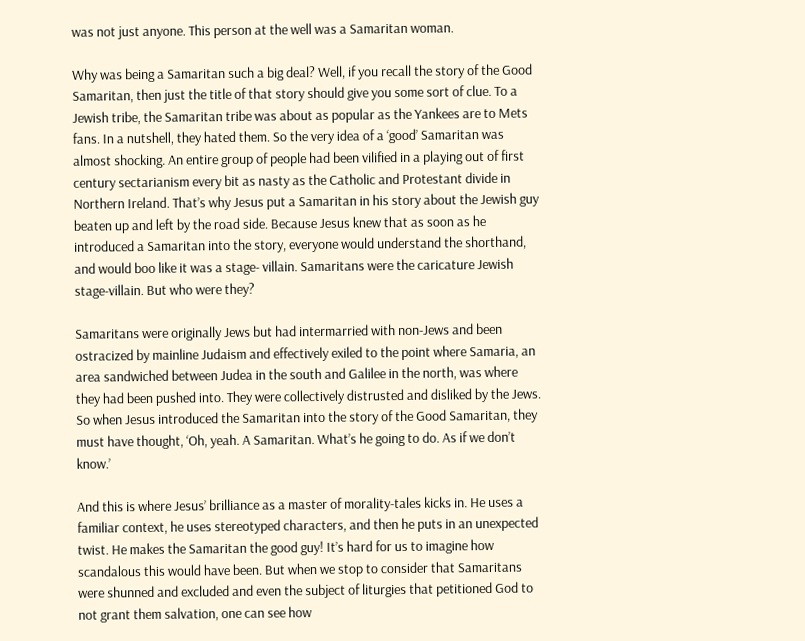was not just anyone. This person at the well was a Samaritan woman.

Why was being a Samaritan such a big deal? Well, if you recall the story of the Good Samaritan, then just the title of that story should give you some sort of clue. To a Jewish tribe, the Samaritan tribe was about as popular as the Yankees are to Mets fans. In a nutshell, they hated them. So the very idea of a ‘good’ Samaritan was almost shocking. An entire group of people had been vilified in a playing out of first century sectarianism every bit as nasty as the Catholic and Protestant divide in Northern Ireland. That’s why Jesus put a Samaritan in his story about the Jewish guy beaten up and left by the road side. Because Jesus knew that as soon as he introduced a Samaritan into the story, everyone would understand the shorthand, and would boo like it was a stage- villain. Samaritans were the caricature Jewish stage-villain. But who were they?

Samaritans were originally Jews but had intermarried with non-Jews and been ostracized by mainline Judaism and effectively exiled to the point where Samaria, an area sandwiched between Judea in the south and Galilee in the north, was where they had been pushed into. They were collectively distrusted and disliked by the Jews. So when Jesus introduced the Samaritan into the story of the Good Samaritan, they must have thought, ‘Oh, yeah. A Samaritan. What’s he going to do. As if we don’t know.’

And this is where Jesus’ brilliance as a master of morality-tales kicks in. He uses a familiar context, he uses stereotyped characters, and then he puts in an unexpected twist. He makes the Samaritan the good guy! It’s hard for us to imagine how scandalous this would have been. But when we stop to consider that Samaritans were shunned and excluded and even the subject of liturgies that petitioned God to not grant them salvation, one can see how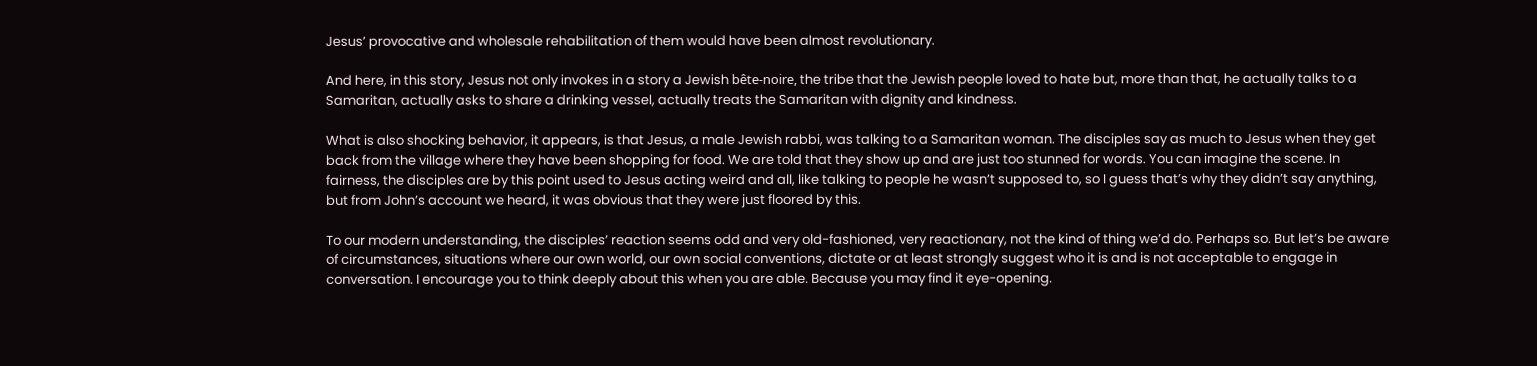Jesus’ provocative and wholesale rehabilitation of them would have been almost revolutionary.

And here, in this story, Jesus not only invokes in a story a Jewish bête-noire, the tribe that the Jewish people loved to hate but, more than that, he actually talks to a Samaritan, actually asks to share a drinking vessel, actually treats the Samaritan with dignity and kindness.

What is also shocking behavior, it appears, is that Jesus, a male Jewish rabbi, was talking to a Samaritan woman. The disciples say as much to Jesus when they get back from the village where they have been shopping for food. We are told that they show up and are just too stunned for words. You can imagine the scene. In fairness, the disciples are by this point used to Jesus acting weird and all, like talking to people he wasn’t supposed to, so I guess that’s why they didn’t say anything, but from John’s account we heard, it was obvious that they were just floored by this.

To our modern understanding, the disciples’ reaction seems odd and very old-fashioned, very reactionary, not the kind of thing we’d do. Perhaps so. But let’s be aware of circumstances, situations where our own world, our own social conventions, dictate or at least strongly suggest who it is and is not acceptable to engage in conversation. I encourage you to think deeply about this when you are able. Because you may find it eye-opening.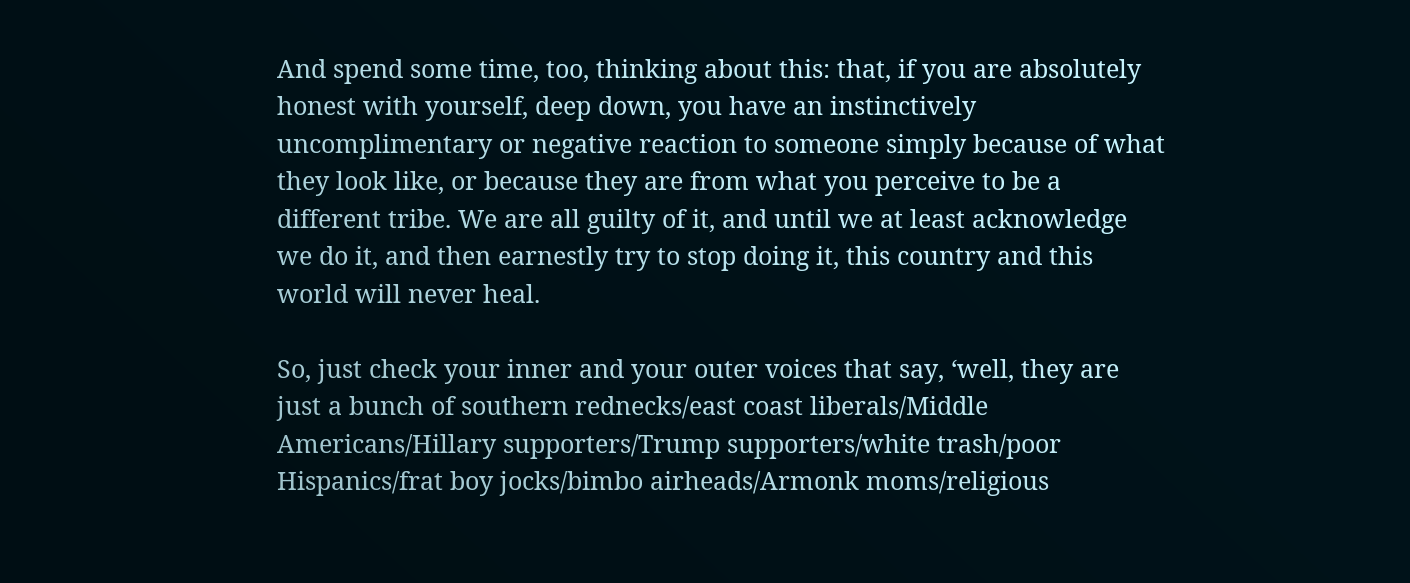And spend some time, too, thinking about this: that, if you are absolutely honest with yourself, deep down, you have an instinctively uncomplimentary or negative reaction to someone simply because of what they look like, or because they are from what you perceive to be a different tribe. We are all guilty of it, and until we at least acknowledge we do it, and then earnestly try to stop doing it, this country and this world will never heal.

So, just check your inner and your outer voices that say, ‘well, they are just a bunch of southern rednecks/east coast liberals/Middle Americans/Hillary supporters/Trump supporters/white trash/poor Hispanics/frat boy jocks/bimbo airheads/Armonk moms/religious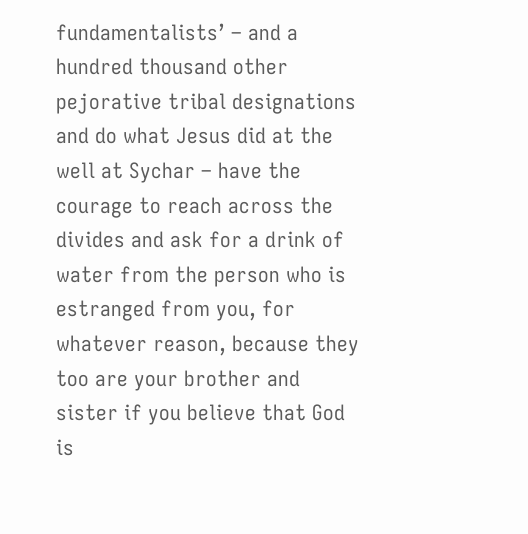fundamentalists’ – and a hundred thousand other pejorative tribal designations and do what Jesus did at the well at Sychar – have the courage to reach across the divides and ask for a drink of water from the person who is estranged from you, for whatever reason, because they too are your brother and sister if you believe that God is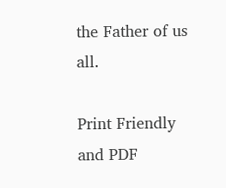the Father of us all.

Print Friendly and PDF